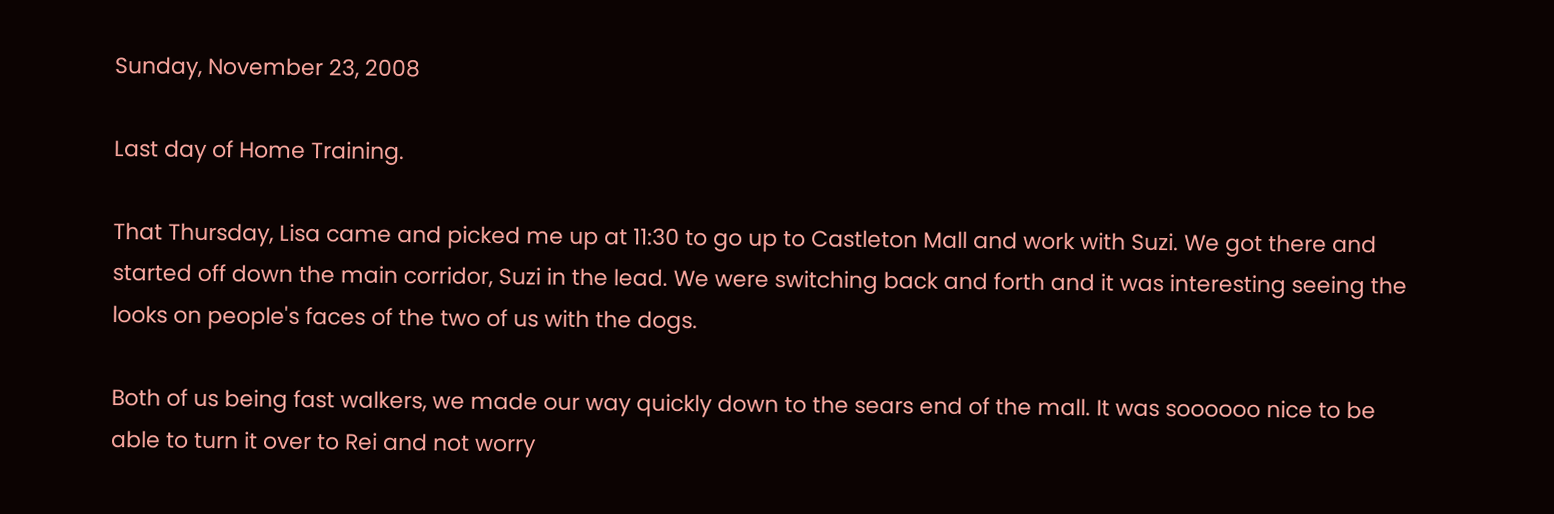Sunday, November 23, 2008

Last day of Home Training.

That Thursday, Lisa came and picked me up at 11:30 to go up to Castleton Mall and work with Suzi. We got there and started off down the main corridor, Suzi in the lead. We were switching back and forth and it was interesting seeing the looks on people's faces of the two of us with the dogs.

Both of us being fast walkers, we made our way quickly down to the sears end of the mall. It was soooooo nice to be able to turn it over to Rei and not worry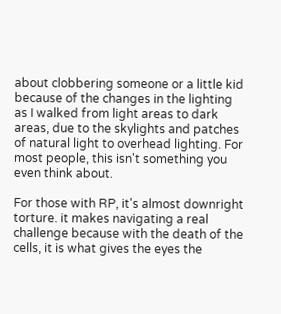about clobbering someone or a little kid because of the changes in the lighting as I walked from light areas to dark areas, due to the skylights and patches of natural light to overhead lighting. For most people, this isn't something you even think about.

For those with RP, it's almost downright torture. it makes navigating a real challenge because with the death of the cells, it is what gives the eyes the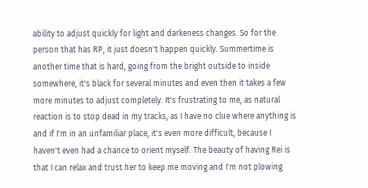ability to adjust quickly for light and darkeness changes. So for the person that has RP, it just doesn't happen quickly. Summertime is another time that is hard, going from the bright outside to inside somewhere, it's black for several minutes and even then it takes a few more minutes to adjust completely. It's frustrating to me, as natural reaction is to stop dead in my tracks, as I have no clue where anything is and if I'm in an unfamiliar place, it's even more difficult, because I haven't even had a chance to orient myself. The beauty of having Rei is that I can relax and trust her to keep me moving and I'm not plowing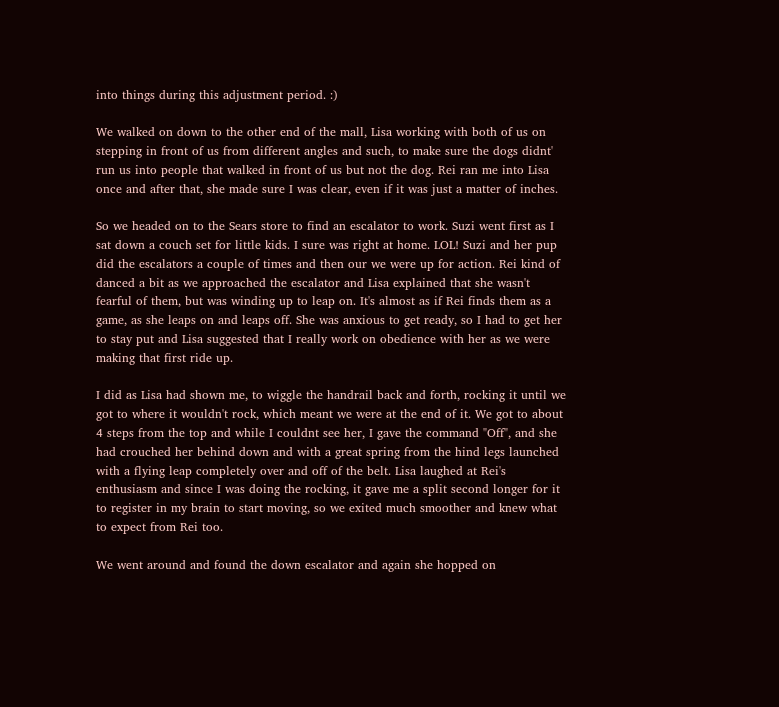into things during this adjustment period. :)

We walked on down to the other end of the mall, Lisa working with both of us on stepping in front of us from different angles and such, to make sure the dogs didnt' run us into people that walked in front of us but not the dog. Rei ran me into Lisa once and after that, she made sure I was clear, even if it was just a matter of inches.

So we headed on to the Sears store to find an escalator to work. Suzi went first as I sat down a couch set for little kids. I sure was right at home. LOL! Suzi and her pup did the escalators a couple of times and then our we were up for action. Rei kind of danced a bit as we approached the escalator and Lisa explained that she wasn't fearful of them, but was winding up to leap on. It's almost as if Rei finds them as a game, as she leaps on and leaps off. She was anxious to get ready, so I had to get her to stay put and Lisa suggested that I really work on obedience with her as we were making that first ride up.

I did as Lisa had shown me, to wiggle the handrail back and forth, rocking it until we got to where it wouldn't rock, which meant we were at the end of it. We got to about 4 steps from the top and while I couldnt see her, I gave the command "Off", and she had crouched her behind down and with a great spring from the hind legs launched with a flying leap completely over and off of the belt. Lisa laughed at Rei's enthusiasm and since I was doing the rocking, it gave me a split second longer for it to register in my brain to start moving, so we exited much smoother and knew what to expect from Rei too.

We went around and found the down escalator and again she hopped on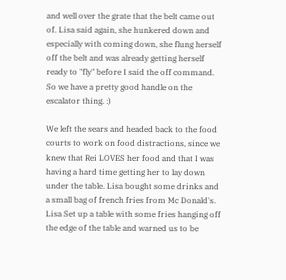and well over the grate that the belt came out of. Lisa said again, she hunkered down and especially with coming down, she flung herself off the belt and was already getting herself ready to "fly" before I said the off command. So we have a pretty good handle on the escalator thing. :)

We left the sears and headed back to the food courts to work on food distractions, since we knew that Rei LOVES her food and that I was having a hard time getting her to lay down under the table. Lisa bought some drinks and a small bag of french fries from Mc Donald's. Lisa Set up a table with some fries hanging off the edge of the table and warned us to be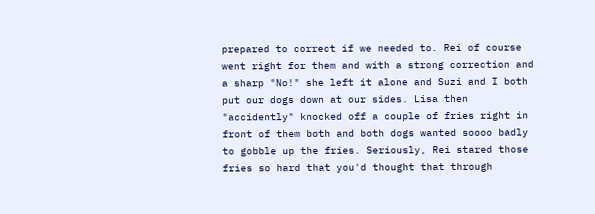prepared to correct if we needed to. Rei of course went right for them and with a strong correction and a sharp "No!" she left it alone and Suzi and I both put our dogs down at our sides. Lisa then "accidently" knocked off a couple of fries right in front of them both and both dogs wanted soooo badly to gobble up the fries. Seriously, Rei stared those fries so hard that you'd thought that through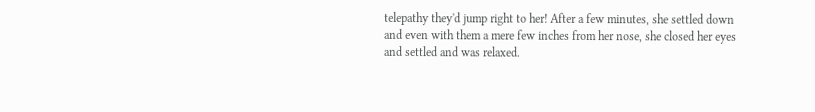telepathy they'd jump right to her! After a few minutes, she settled down and even with them a mere few inches from her nose, she closed her eyes and settled and was relaxed.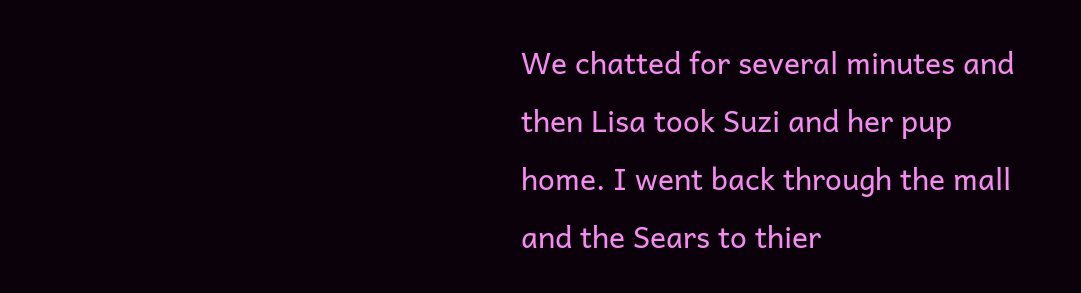We chatted for several minutes and then Lisa took Suzi and her pup home. I went back through the mall and the Sears to thier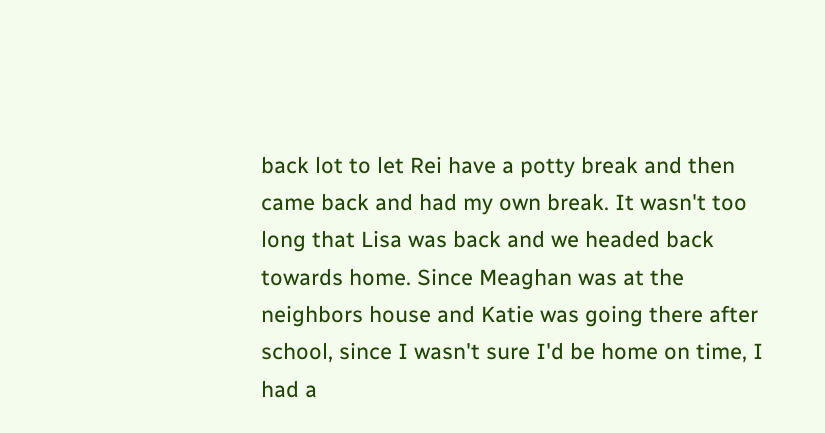back lot to let Rei have a potty break and then came back and had my own break. It wasn't too long that Lisa was back and we headed back towards home. Since Meaghan was at the neighbors house and Katie was going there after school, since I wasn't sure I'd be home on time, I had a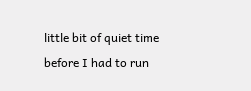little bit of quiet time before I had to run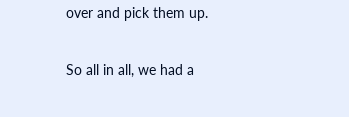over and pick them up.

So all in all, we had a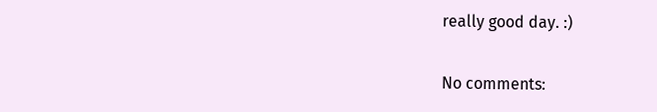really good day. :)

No comments: